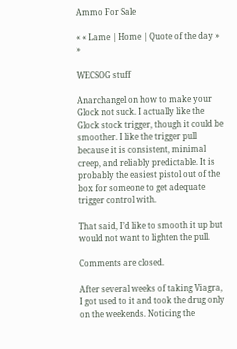Ammo For Sale

« « Lame | Home | Quote of the day » »

WECSOG stuff

Anarchangel on how to make your Glock not suck. I actually like the Glock stock trigger, though it could be smoother. I like the trigger pull because it is consistent, minimal creep, and reliably predictable. It is probably the easiest pistol out of the box for someone to get adequate trigger control with.

That said, I’d like to smooth it up but would not want to lighten the pull.

Comments are closed.

After several weeks of taking Viagra, I got used to it and took the drug only on the weekends. Noticing the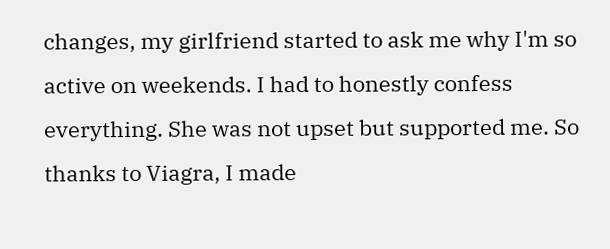changes, my girlfriend started to ask me why I'm so active on weekends. I had to honestly confess everything. She was not upset but supported me. So thanks to Viagra, I made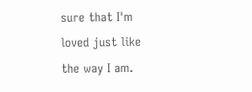sure that I'm loved just like the way I am.